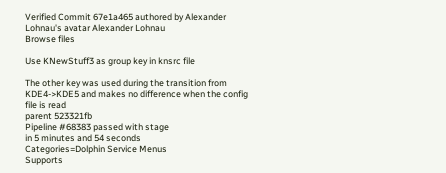Verified Commit 67e1a465 authored by Alexander Lohnau's avatar Alexander Lohnau
Browse files

Use KNewStuff3 as group key in knsrc file

The other key was used during the transition from KDE4->KDE5 and makes no difference when the config file is read
parent 523321fb
Pipeline #68383 passed with stage
in 5 minutes and 54 seconds
Categories=Dolphin Service Menus
Supports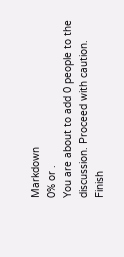Markdown
0% or .
You are about to add 0 people to the discussion. Proceed with caution.
Finish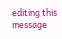editing this message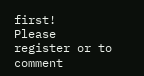first!
Please register or to comment